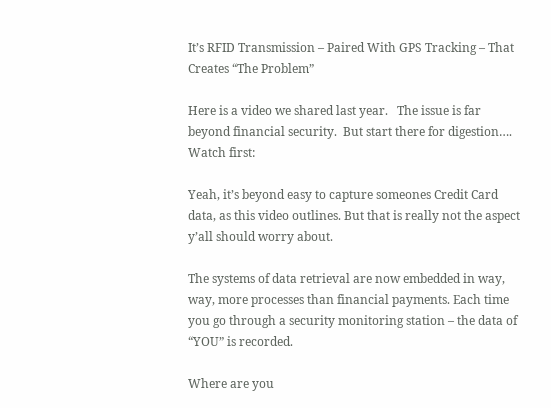It’s RFID Transmission – Paired With GPS Tracking – That Creates “The Problem”

Here is a video we shared last year.   The issue is far beyond financial security.  But start there for digestion….   Watch first:

Yeah, it’s beyond easy to capture someones Credit Card data, as this video outlines. But that is really not the aspect y’all should worry about.

The systems of data retrieval are now embedded in way, way, more processes than financial payments. Each time you go through a security monitoring station – the data of “YOU” is recorded.

Where are you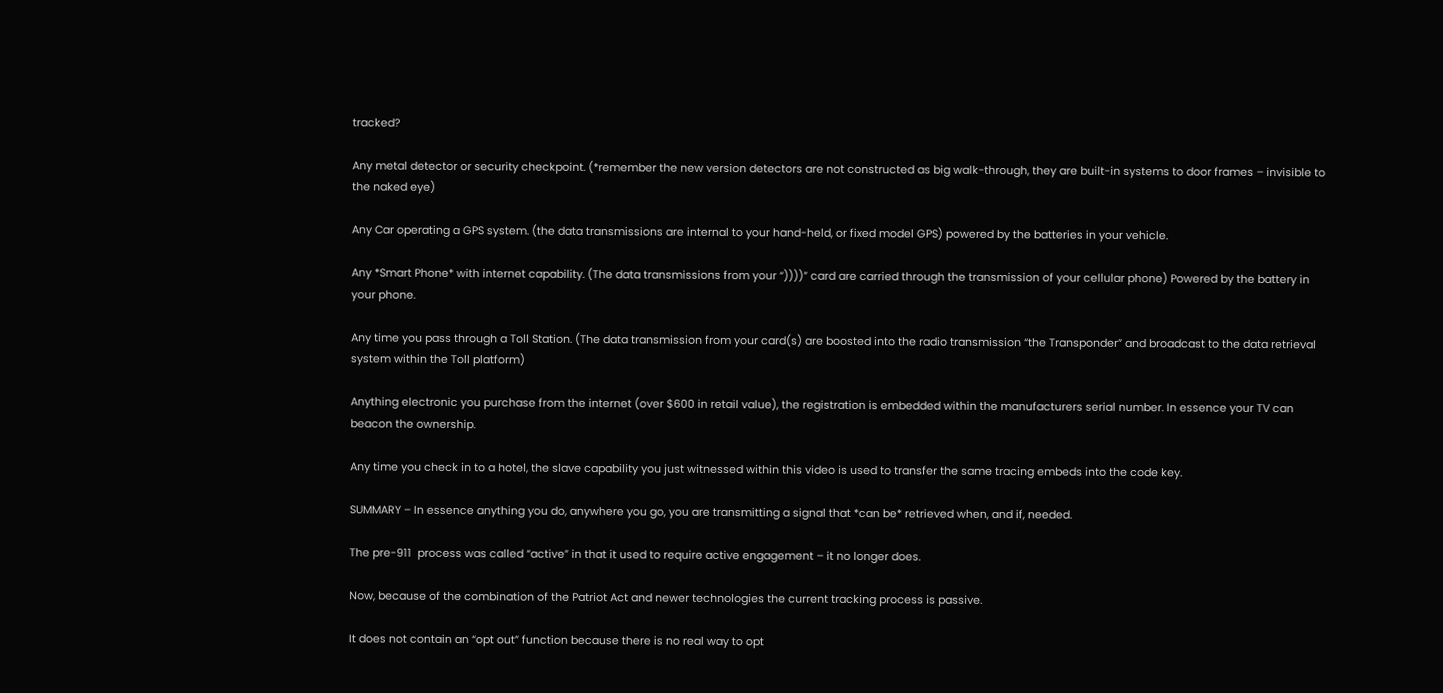tracked?

Any metal detector or security checkpoint. (*remember the new version detectors are not constructed as big walk-through, they are built-in systems to door frames – invisible to the naked eye)

Any Car operating a GPS system. (the data transmissions are internal to your hand-held, or fixed model GPS) powered by the batteries in your vehicle.

Any *Smart Phone* with internet capability. (The data transmissions from your “))))” card are carried through the transmission of your cellular phone) Powered by the battery in your phone.

Any time you pass through a Toll Station. (The data transmission from your card(s) are boosted into the radio transmission “the Transponder” and broadcast to the data retrieval system within the Toll platform)

Anything electronic you purchase from the internet (over $600 in retail value), the registration is embedded within the manufacturers serial number. In essence your TV can beacon the ownership.

Any time you check in to a hotel, the slave capability you just witnessed within this video is used to transfer the same tracing embeds into the code key.

SUMMARY – In essence anything you do, anywhere you go, you are transmitting a signal that *can be* retrieved when, and if, needed.

The pre-911  process was called “active” in that it used to require active engagement – it no longer does.

Now, because of the combination of the Patriot Act and newer technologies the current tracking process is passive.

It does not contain an “opt out” function because there is no real way to opt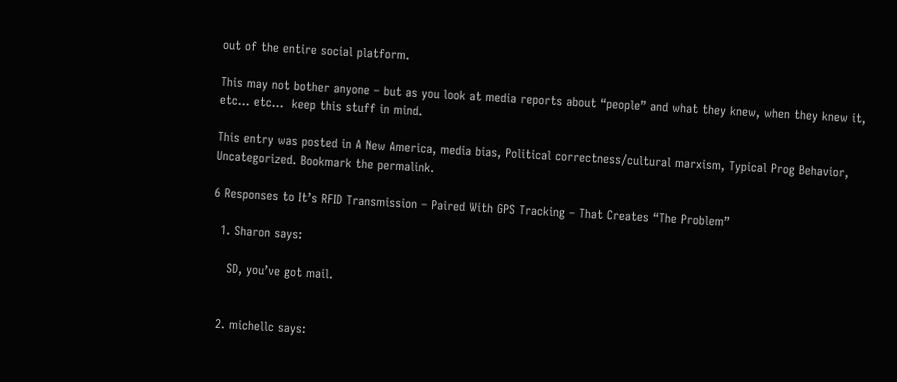out of the entire social platform.

This may not bother anyone – but as you look at media reports about “people” and what they knew, when they knew it, etc… etc…  keep this stuff in mind.

This entry was posted in A New America, media bias, Political correctness/cultural marxism, Typical Prog Behavior, Uncategorized. Bookmark the permalink.

6 Responses to It’s RFID Transmission – Paired With GPS Tracking – That Creates “The Problem”

  1. Sharon says:

    SD, you’ve got mail.


  2. michellc says: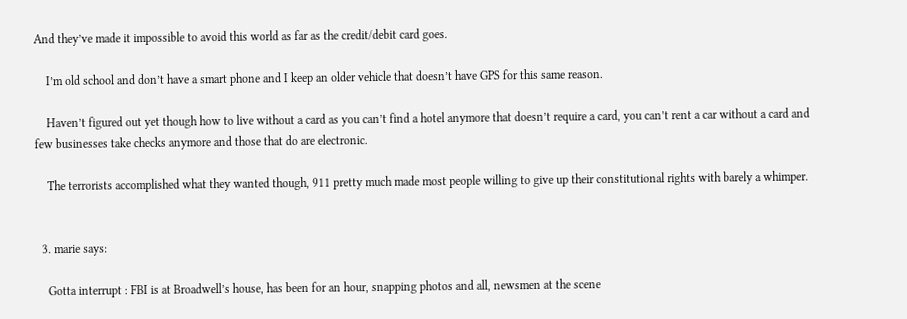And they’ve made it impossible to avoid this world as far as the credit/debit card goes.

    I’m old school and don’t have a smart phone and I keep an older vehicle that doesn’t have GPS for this same reason.

    Haven’t figured out yet though how to live without a card as you can’t find a hotel anymore that doesn’t require a card, you can’t rent a car without a card and few businesses take checks anymore and those that do are electronic.

    The terrorists accomplished what they wanted though, 911 pretty much made most people willing to give up their constitutional rights with barely a whimper.


  3. marie says:

    Gotta interrupt : FBI is at Broadwell’s house, has been for an hour, snapping photos and all, newsmen at the scene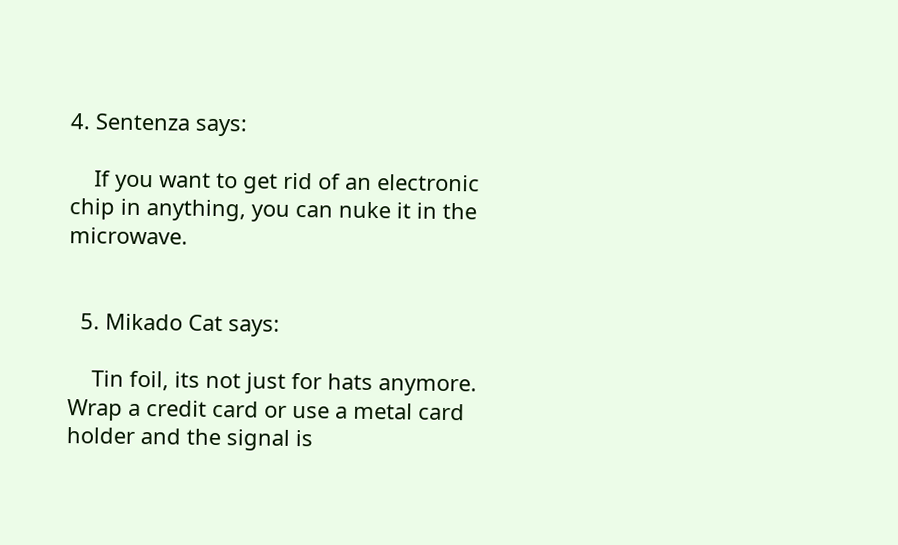4. Sentenza says:

    If you want to get rid of an electronic chip in anything, you can nuke it in the microwave.


  5. Mikado Cat says:

    Tin foil, its not just for hats anymore. Wrap a credit card or use a metal card holder and the signal is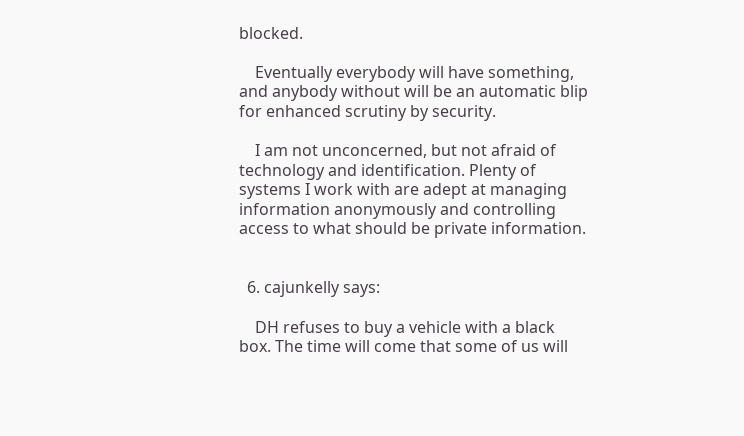blocked.

    Eventually everybody will have something, and anybody without will be an automatic blip for enhanced scrutiny by security.

    I am not unconcerned, but not afraid of technology and identification. Plenty of systems I work with are adept at managing information anonymously and controlling access to what should be private information.


  6. cajunkelly says:

    DH refuses to buy a vehicle with a black box. The time will come that some of us will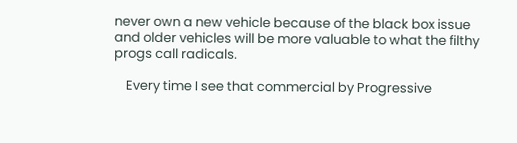never own a new vehicle because of the black box issue and older vehicles will be more valuable to what the filthy progs call radicals.

    Every time I see that commercial by Progressive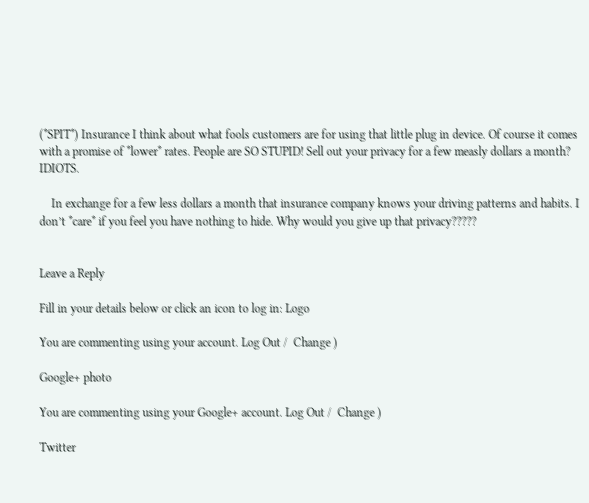(*SPIT*) Insurance I think about what fools customers are for using that little plug in device. Of course it comes with a promise of *lower* rates. People are SO STUPID! Sell out your privacy for a few measly dollars a month? IDIOTS.

    In exchange for a few less dollars a month that insurance company knows your driving patterns and habits. I don’t *care* if you feel you have nothing to hide. Why would you give up that privacy?????


Leave a Reply

Fill in your details below or click an icon to log in: Logo

You are commenting using your account. Log Out /  Change )

Google+ photo

You are commenting using your Google+ account. Log Out /  Change )

Twitter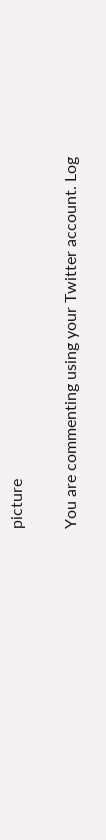picture

You are commenting using your Twitter account. Log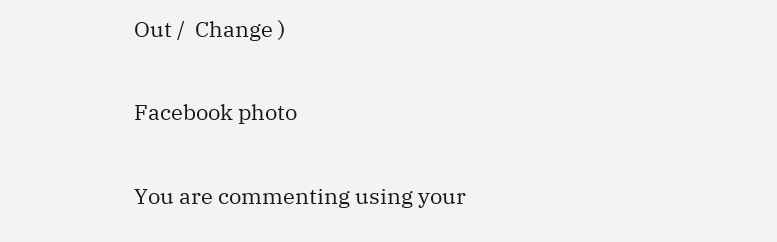Out /  Change )

Facebook photo

You are commenting using your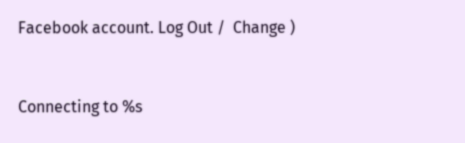Facebook account. Log Out /  Change )


Connecting to %s